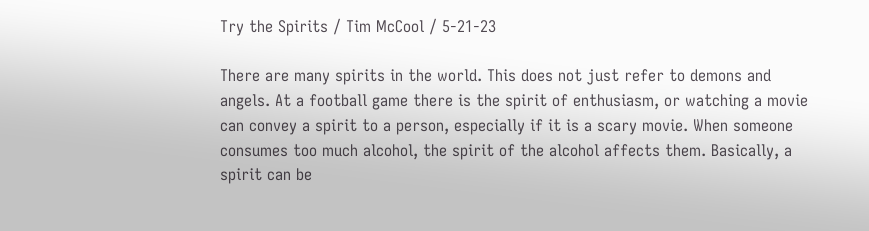Try the Spirits / Tim McCool / 5-21-23

There are many spirits in the world. This does not just refer to demons and angels. At a football game there is the spirit of enthusiasm, or watching a movie can convey a spirit to a person, especially if it is a scary movie. When someone consumes too much alcohol, the spirit of the alcohol affects them. Basically, a spirit can be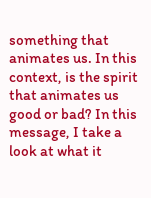something that animates us. In this context, is the spirit that animates us good or bad? In this message, I take a look at what it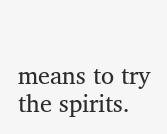means to try the spirits.